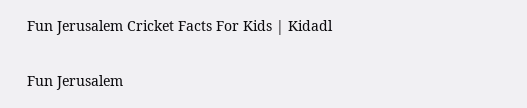Fun Jerusalem Cricket Facts For Kids | Kidadl


Fun Jerusalem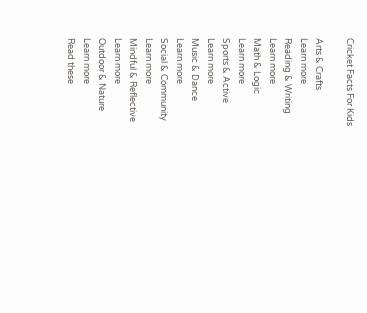Cricket Facts For Kids

Arts & Crafts
Learn more
Reading & Writing
Learn more
Math & Logic
Learn more
Sports & Active
Learn more
Music & Dance
Learn more
Social & Community
Learn more
Mindful & Reflective
Learn more
Outdoor & Nature
Learn more
Read these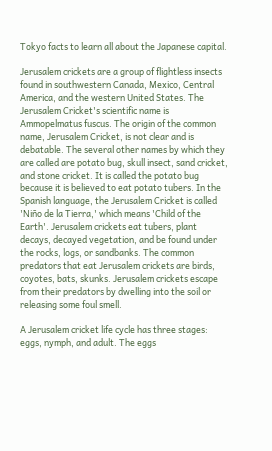Tokyo facts to learn all about the Japanese capital.

Jerusalem crickets are a group of flightless insects found in southwestern Canada, Mexico, Central America, and the western United States. The Jerusalem Cricket's scientific name is Ammopelmatus fuscus. The origin of the common name, Jerusalem Cricket, is not clear and is debatable. The several other names by which they are called are potato bug, skull insect, sand cricket, and stone cricket. It is called the potato bug because it is believed to eat potato tubers. In the Spanish language, the Jerusalem Cricket is called 'Niño de la Tierra,' which means 'Child of the Earth'. Jerusalem crickets eat tubers, plant decays, decayed vegetation, and be found under the rocks, logs, or sandbanks. The common predators that eat Jerusalem crickets are birds, coyotes, bats, skunks. Jerusalem crickets escape from their predators by dwelling into the soil or releasing some foul smell.

A Jerusalem cricket life cycle has three stages: eggs, nymph, and adult. The eggs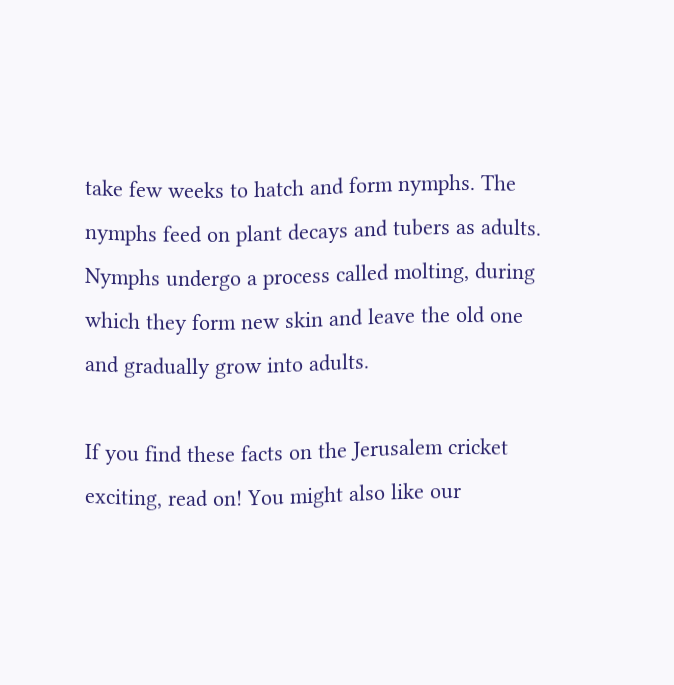take few weeks to hatch and form nymphs. The nymphs feed on plant decays and tubers as adults. Nymphs undergo a process called molting, during which they form new skin and leave the old one and gradually grow into adults.

If you find these facts on the Jerusalem cricket exciting, read on! You might also like our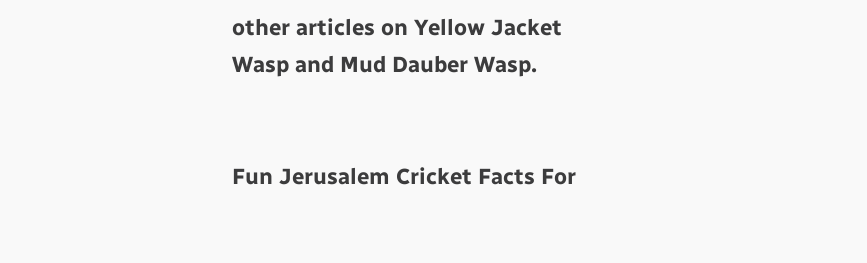other articles on Yellow Jacket Wasp and Mud Dauber Wasp.


Fun Jerusalem Cricket Facts For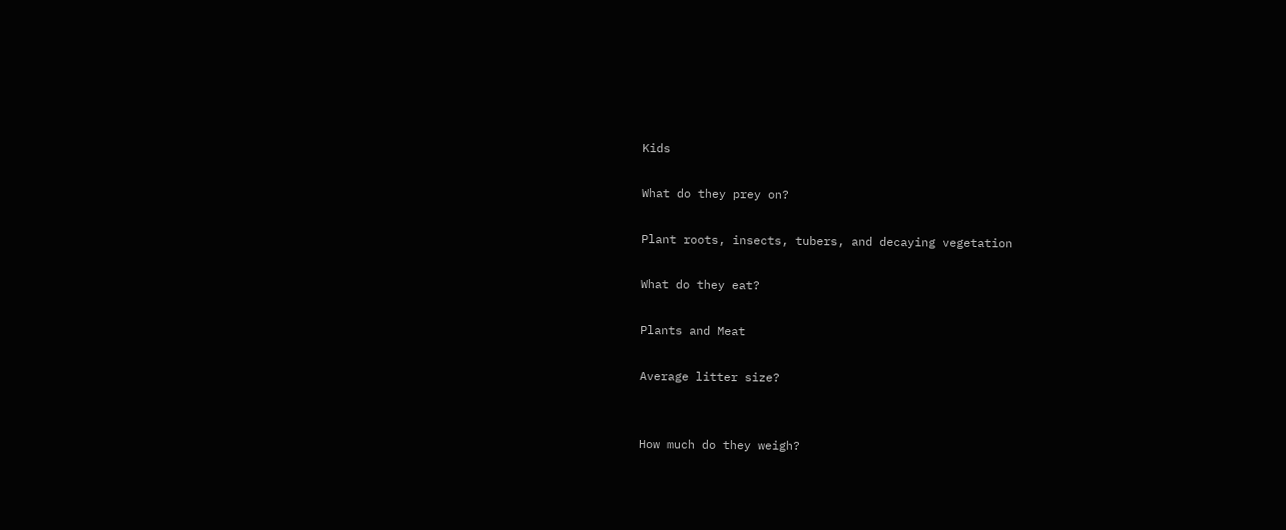Kids

What do they prey on?

Plant roots, insects, tubers, and decaying vegetation

What do they eat?

Plants and Meat

Average litter size?


How much do they weigh?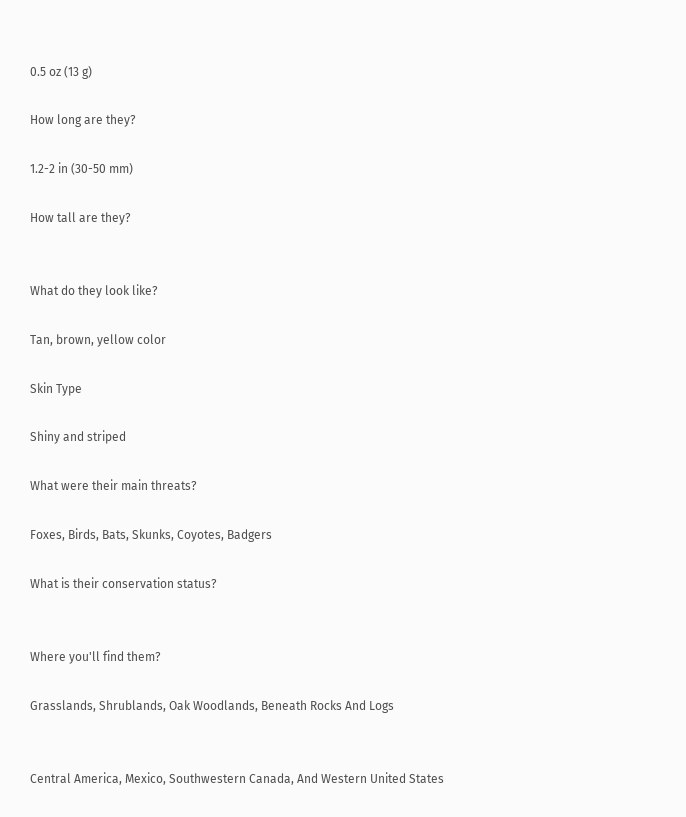0.5 oz (13 g)

How long are they?

1.2-2 in (30-50 mm)

How tall are they?


What do they look like?

Tan, brown, yellow color

Skin Type

Shiny and striped

What were their main threats?

Foxes, Birds, Bats, Skunks, Coyotes, Badgers

What is their conservation status?


Where you'll find them?

Grasslands, Shrublands, Oak Woodlands, Beneath Rocks And Logs


Central America, Mexico, Southwestern Canada, And Western United States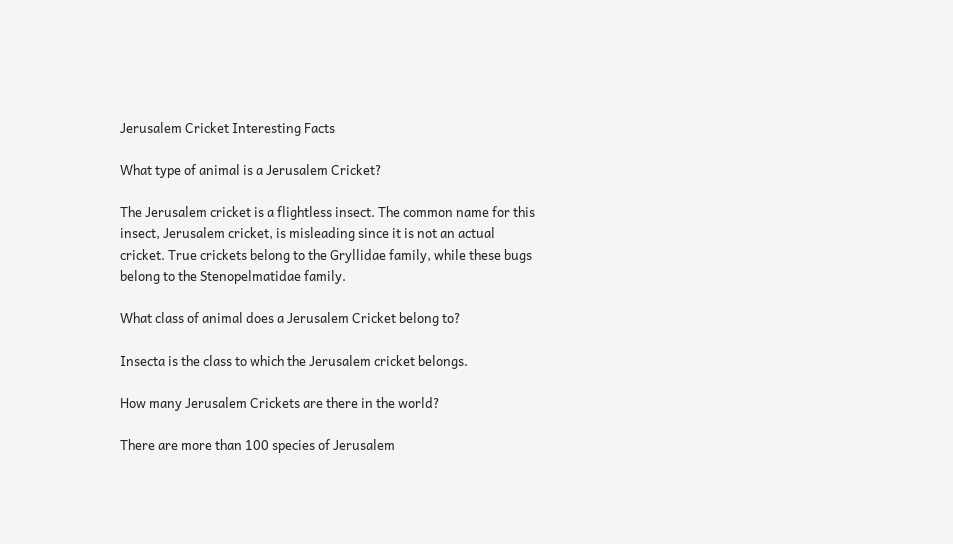Jerusalem Cricket Interesting Facts

What type of animal is a Jerusalem Cricket?

The Jerusalem cricket is a flightless insect. The common name for this insect, Jerusalem cricket, is misleading since it is not an actual cricket. True crickets belong to the Gryllidae family, while these bugs belong to the Stenopelmatidae family.

What class of animal does a Jerusalem Cricket belong to?

Insecta is the class to which the Jerusalem cricket belongs.

How many Jerusalem Crickets are there in the world?

There are more than 100 species of Jerusalem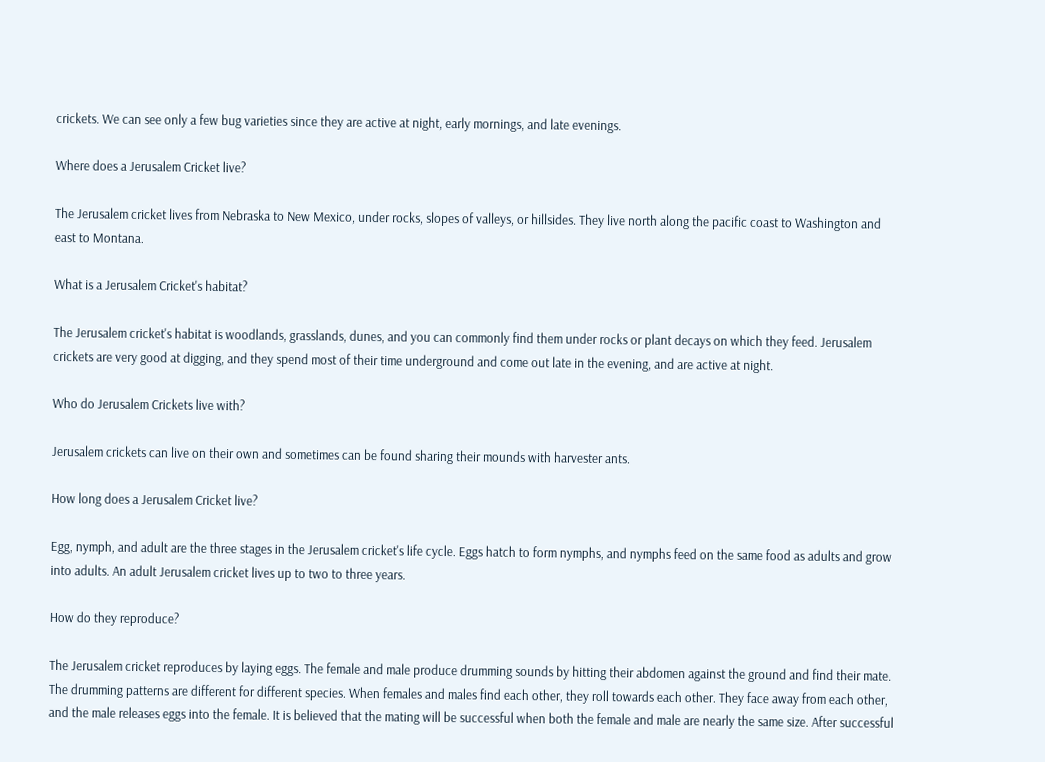crickets. We can see only a few bug varieties since they are active at night, early mornings, and late evenings.

Where does a Jerusalem Cricket live?

The Jerusalem cricket lives from Nebraska to New Mexico, under rocks, slopes of valleys, or hillsides. They live north along the pacific coast to Washington and east to Montana.

What is a Jerusalem Cricket's habitat?

The Jerusalem cricket's habitat is woodlands, grasslands, dunes, and you can commonly find them under rocks or plant decays on which they feed. Jerusalem crickets are very good at digging, and they spend most of their time underground and come out late in the evening, and are active at night.

Who do Jerusalem Crickets live with?

Jerusalem crickets can live on their own and sometimes can be found sharing their mounds with harvester ants.

How long does a Jerusalem Cricket live?

Egg, nymph, and adult are the three stages in the Jerusalem cricket's life cycle. Eggs hatch to form nymphs, and nymphs feed on the same food as adults and grow into adults. An adult Jerusalem cricket lives up to two to three years.

How do they reproduce?

The Jerusalem cricket reproduces by laying eggs. The female and male produce drumming sounds by hitting their abdomen against the ground and find their mate. The drumming patterns are different for different species. When females and males find each other, they roll towards each other. They face away from each other, and the male releases eggs into the female. It is believed that the mating will be successful when both the female and male are nearly the same size. After successful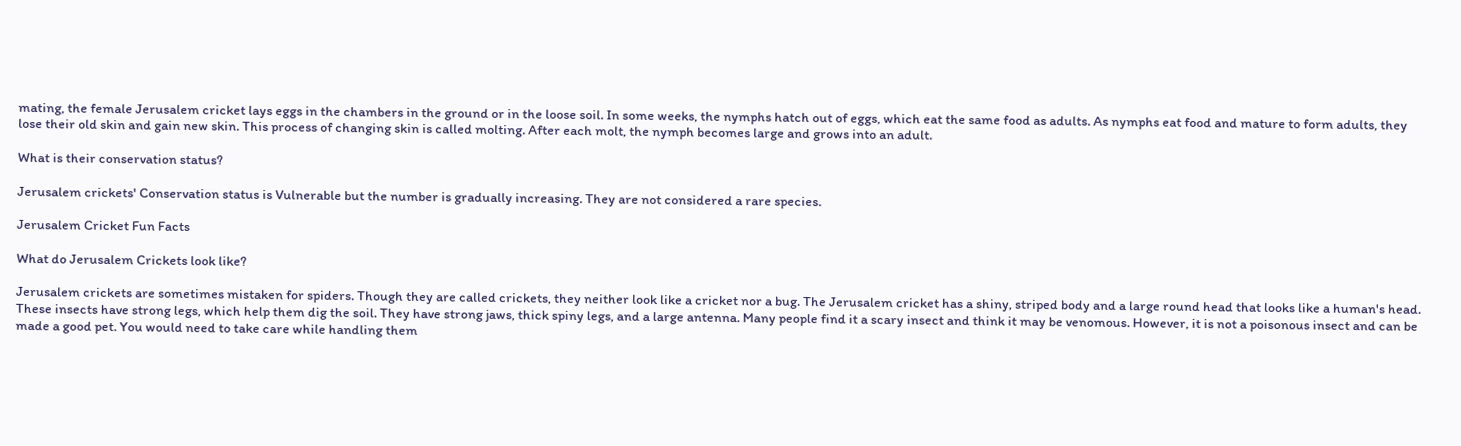mating, the female Jerusalem cricket lays eggs in the chambers in the ground or in the loose soil. In some weeks, the nymphs hatch out of eggs, which eat the same food as adults. As nymphs eat food and mature to form adults, they lose their old skin and gain new skin. This process of changing skin is called molting. After each molt, the nymph becomes large and grows into an adult.

What is their conservation status?

Jerusalem crickets' Conservation status is Vulnerable but the number is gradually increasing. They are not considered a rare species.

Jerusalem Cricket Fun Facts

What do Jerusalem Crickets look like?

Jerusalem crickets are sometimes mistaken for spiders. Though they are called crickets, they neither look like a cricket nor a bug. The Jerusalem cricket has a shiny, striped body and a large round head that looks like a human's head. These insects have strong legs, which help them dig the soil. They have strong jaws, thick spiny legs, and a large antenna. Many people find it a scary insect and think it may be venomous. However, it is not a poisonous insect and can be made a good pet. You would need to take care while handling them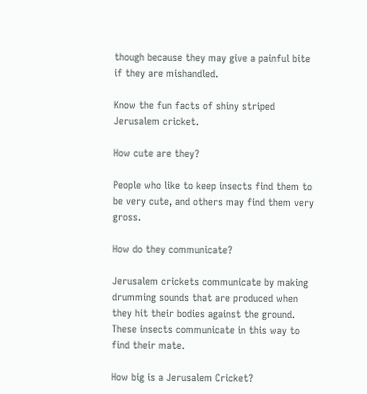though because they may give a painful bite if they are mishandled.

Know the fun facts of shiny striped Jerusalem cricket.

How cute are they?

People who like to keep insects find them to be very cute, and others may find them very gross.

How do they communicate?

Jerusalem crickets communicate by making drumming sounds that are produced when they hit their bodies against the ground. These insects communicate in this way to find their mate.

How big is a Jerusalem Cricket?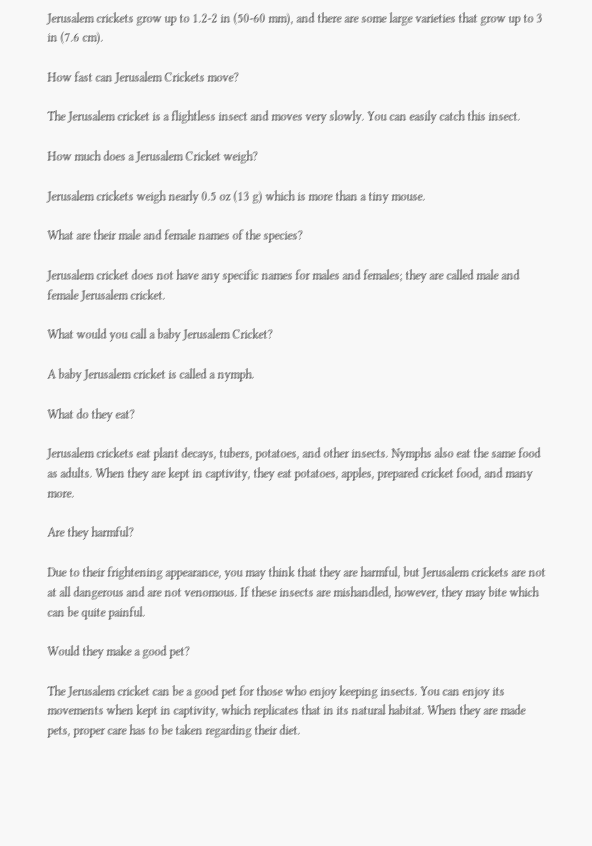Jerusalem crickets grow up to 1.2-2 in (50-60 mm), and there are some large varieties that grow up to 3 in (7.6 cm).

How fast can Jerusalem Crickets move?

The Jerusalem cricket is a flightless insect and moves very slowly. You can easily catch this insect.

How much does a Jerusalem Cricket weigh?

Jerusalem crickets weigh nearly 0.5 oz (13 g) which is more than a tiny mouse.

What are their male and female names of the species?

Jerusalem cricket does not have any specific names for males and females; they are called male and female Jerusalem cricket.

What would you call a baby Jerusalem Cricket?

A baby Jerusalem cricket is called a nymph.

What do they eat?

Jerusalem crickets eat plant decays, tubers, potatoes, and other insects. Nymphs also eat the same food as adults. When they are kept in captivity, they eat potatoes, apples, prepared cricket food, and many more.

Are they harmful?

Due to their frightening appearance, you may think that they are harmful, but Jerusalem crickets are not at all dangerous and are not venomous. If these insects are mishandled, however, they may bite which can be quite painful.

Would they make a good pet?

The Jerusalem cricket can be a good pet for those who enjoy keeping insects. You can enjoy its movements when kept in captivity, which replicates that in its natural habitat. When they are made pets, proper care has to be taken regarding their diet.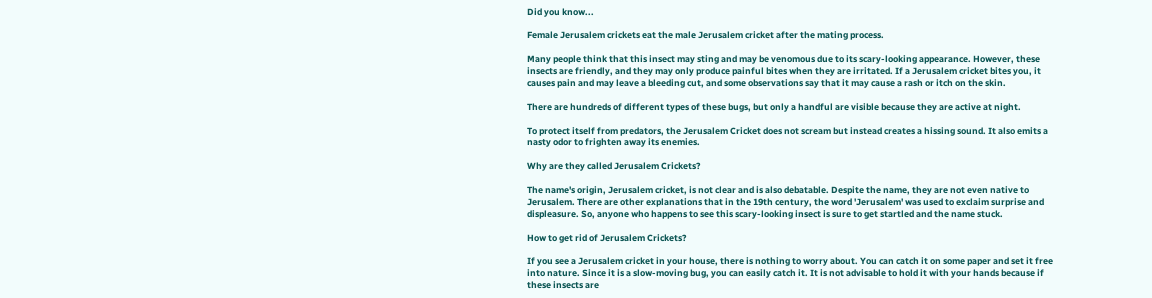Did you know...

Female Jerusalem crickets eat the male Jerusalem cricket after the mating process.

Many people think that this insect may sting and may be venomous due to its scary-looking appearance. However, these insects are friendly, and they may only produce painful bites when they are irritated. If a Jerusalem cricket bites you, it causes pain and may leave a bleeding cut, and some observations say that it may cause a rash or itch on the skin.

There are hundreds of different types of these bugs, but only a handful are visible because they are active at night.

To protect itself from predators, the Jerusalem Cricket does not scream but instead creates a hissing sound. It also emits a nasty odor to frighten away its enemies.

Why are they called Jerusalem Crickets?

The name's origin, Jerusalem cricket, is not clear and is also debatable. Despite the name, they are not even native to Jerusalem. There are other explanations that in the 19th century, the word 'Jerusalem' was used to exclaim surprise and displeasure. So, anyone who happens to see this scary-looking insect is sure to get startled and the name stuck.

How to get rid of Jerusalem Crickets?

If you see a Jerusalem cricket in your house, there is nothing to worry about. You can catch it on some paper and set it free into nature. Since it is a slow-moving bug, you can easily catch it. It is not advisable to hold it with your hands because if these insects are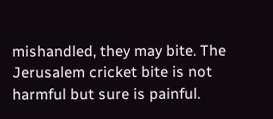mishandled, they may bite. The Jerusalem cricket bite is not harmful but sure is painful.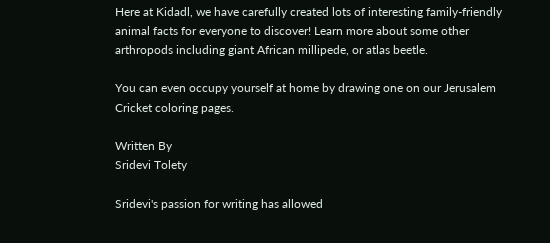Here at Kidadl, we have carefully created lots of interesting family-friendly animal facts for everyone to discover! Learn more about some other arthropods including giant African millipede, or atlas beetle.

You can even occupy yourself at home by drawing one on our Jerusalem Cricket coloring pages.

Written By
Sridevi Tolety

Sridevi's passion for writing has allowed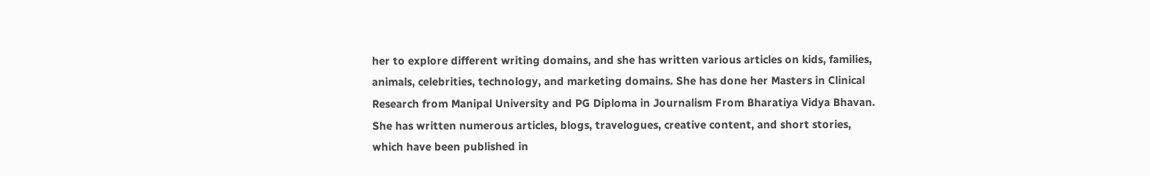her to explore different writing domains, and she has written various articles on kids, families, animals, celebrities, technology, and marketing domains. She has done her Masters in Clinical Research from Manipal University and PG Diploma in Journalism From Bharatiya Vidya Bhavan. She has written numerous articles, blogs, travelogues, creative content, and short stories, which have been published in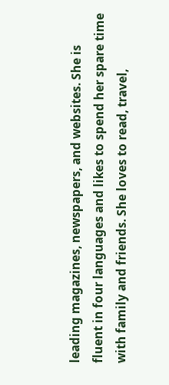leading magazines, newspapers, and websites. She is fluent in four languages and likes to spend her spare time with family and friends. She loves to read, travel,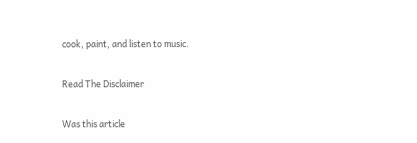cook, paint, and listen to music.

Read The Disclaimer

Was this article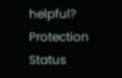helpful? Protection Status